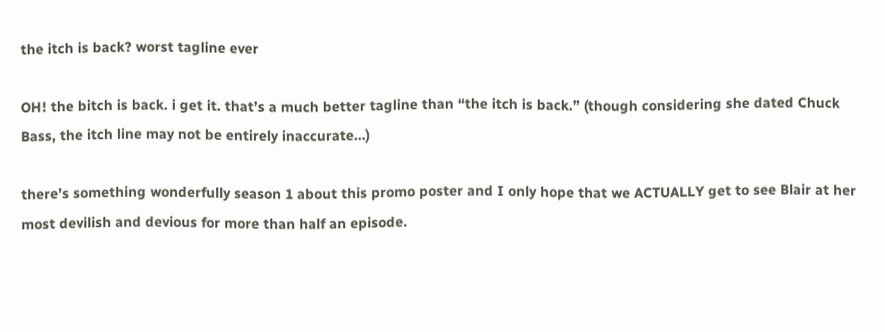the itch is back? worst tagline ever

OH! the bitch is back. i get it. that’s a much better tagline than “the itch is back.” (though considering she dated Chuck Bass, the itch line may not be entirely inaccurate…)

there’s something wonderfully season 1 about this promo poster and I only hope that we ACTUALLY get to see Blair at her most devilish and devious for more than half an episode.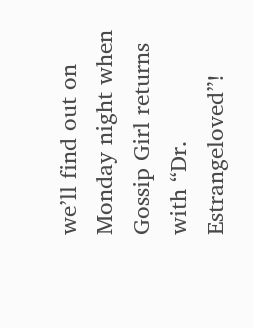we’ll find out on Monday night when Gossip Girl returns with “Dr. Estrangeloved”!